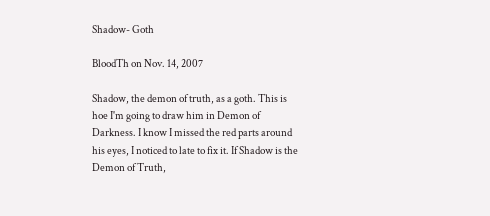Shadow- Goth

BloodTh on Nov. 14, 2007

Shadow, the demon of truth, as a goth. This is hoe I'm going to draw him in Demon of Darkness. I know I missed the red parts around his eyes, I noticed to late to fix it. If Shadow is the Demon of Truth,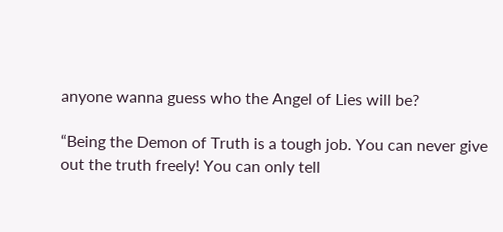anyone wanna guess who the Angel of Lies will be?

“Being the Demon of Truth is a tough job. You can never give out the truth freely! You can only tell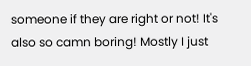someone if they are right or not! It's also so camn boring! Mostly I just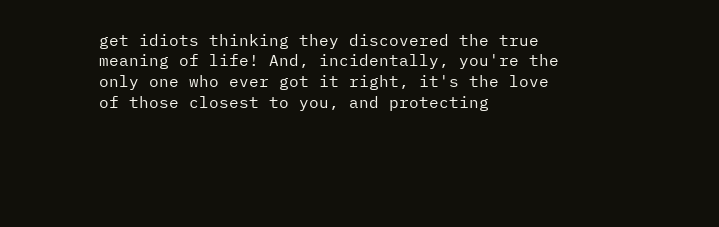get idiots thinking they discovered the true meaning of life! And, incidentally, you're the only one who ever got it right, it's the love of those closest to you, and protecting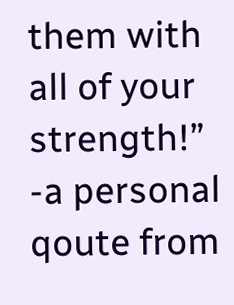them with all of your strength!”
-a personal qoute from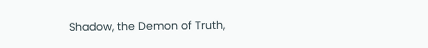Shadow, the Demon of Truth,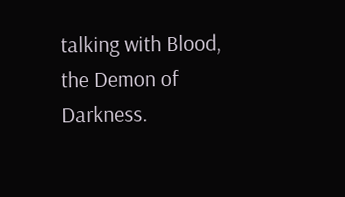talking with Blood, the Demon of Darkness.